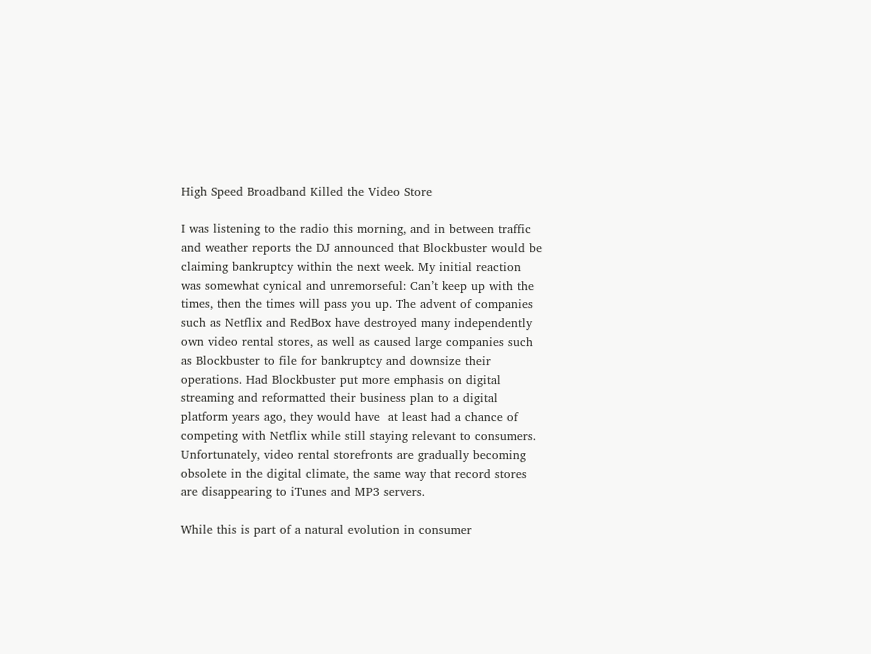High Speed Broadband Killed the Video Store

I was listening to the radio this morning, and in between traffic and weather reports the DJ announced that Blockbuster would be claiming bankruptcy within the next week. My initial reaction was somewhat cynical and unremorseful: Can’t keep up with the times, then the times will pass you up. The advent of companies such as Netflix and RedBox have destroyed many independently own video rental stores, as well as caused large companies such as Blockbuster to file for bankruptcy and downsize their operations. Had Blockbuster put more emphasis on digital streaming and reformatted their business plan to a digital platform years ago, they would have  at least had a chance of competing with Netflix while still staying relevant to consumers. Unfortunately, video rental storefronts are gradually becoming obsolete in the digital climate, the same way that record stores are disappearing to iTunes and MP3 servers.

While this is part of a natural evolution in consumer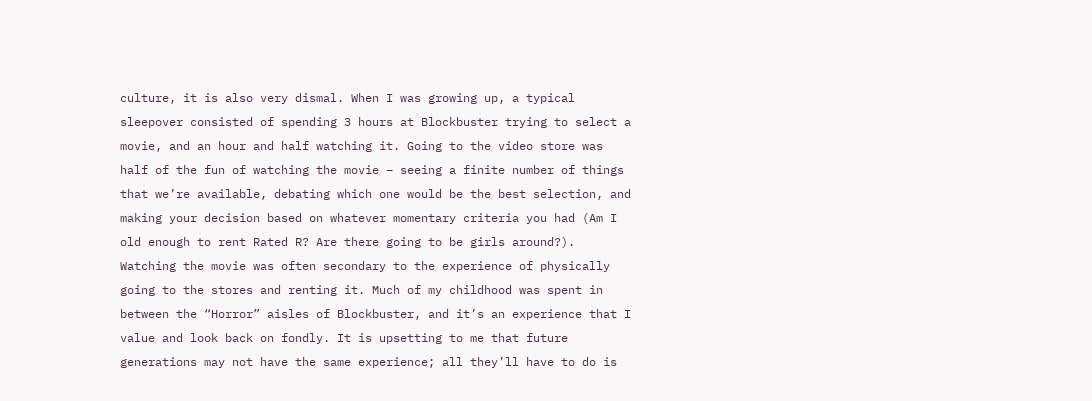culture, it is also very dismal. When I was growing up, a typical sleepover consisted of spending 3 hours at Blockbuster trying to select a movie, and an hour and half watching it. Going to the video store was half of the fun of watching the movie – seeing a finite number of things that we’re available, debating which one would be the best selection, and making your decision based on whatever momentary criteria you had (Am I old enough to rent Rated R? Are there going to be girls around?). Watching the movie was often secondary to the experience of physically going to the stores and renting it. Much of my childhood was spent in between the “Horror” aisles of Blockbuster, and it’s an experience that I value and look back on fondly. It is upsetting to me that future generations may not have the same experience; all they’ll have to do is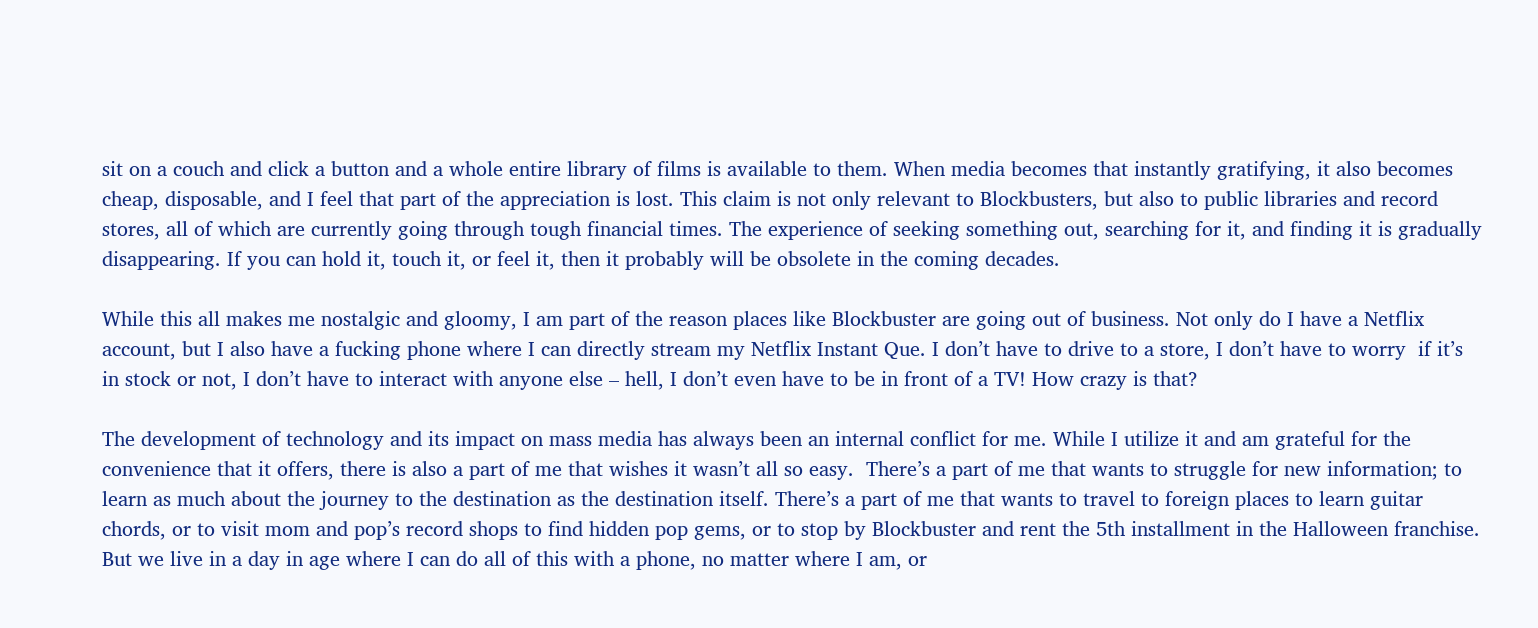sit on a couch and click a button and a whole entire library of films is available to them. When media becomes that instantly gratifying, it also becomes cheap, disposable, and I feel that part of the appreciation is lost. This claim is not only relevant to Blockbusters, but also to public libraries and record stores, all of which are currently going through tough financial times. The experience of seeking something out, searching for it, and finding it is gradually disappearing. If you can hold it, touch it, or feel it, then it probably will be obsolete in the coming decades.

While this all makes me nostalgic and gloomy, I am part of the reason places like Blockbuster are going out of business. Not only do I have a Netflix account, but I also have a fucking phone where I can directly stream my Netflix Instant Que. I don’t have to drive to a store, I don’t have to worry  if it’s in stock or not, I don’t have to interact with anyone else – hell, I don’t even have to be in front of a TV! How crazy is that?

The development of technology and its impact on mass media has always been an internal conflict for me. While I utilize it and am grateful for the convenience that it offers, there is also a part of me that wishes it wasn’t all so easy.  There’s a part of me that wants to struggle for new information; to learn as much about the journey to the destination as the destination itself. There’s a part of me that wants to travel to foreign places to learn guitar chords, or to visit mom and pop’s record shops to find hidden pop gems, or to stop by Blockbuster and rent the 5th installment in the Halloween franchise. But we live in a day in age where I can do all of this with a phone, no matter where I am, or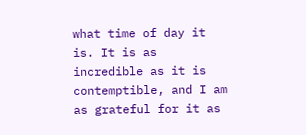what time of day it is. It is as incredible as it is contemptible, and I am as grateful for it as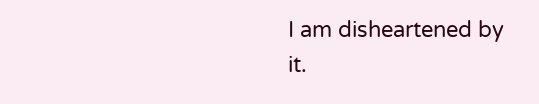I am disheartened by it.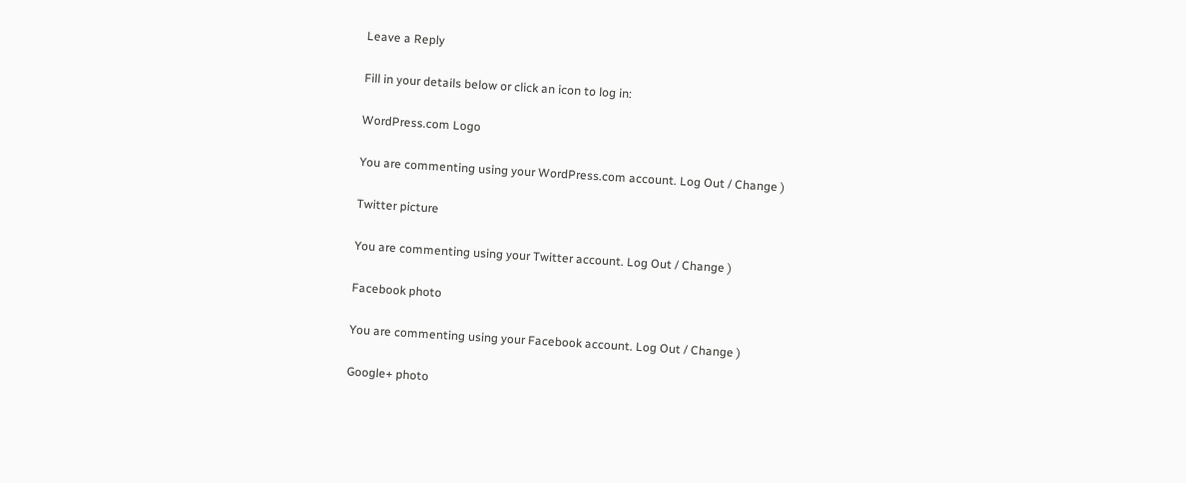Leave a Reply

Fill in your details below or click an icon to log in:

WordPress.com Logo

You are commenting using your WordPress.com account. Log Out / Change )

Twitter picture

You are commenting using your Twitter account. Log Out / Change )

Facebook photo

You are commenting using your Facebook account. Log Out / Change )

Google+ photo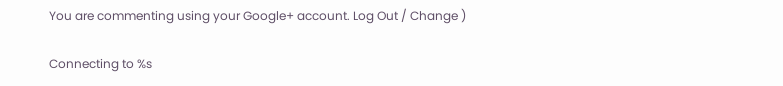You are commenting using your Google+ account. Log Out / Change )

Connecting to %s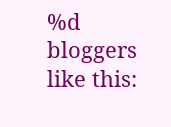%d bloggers like this: